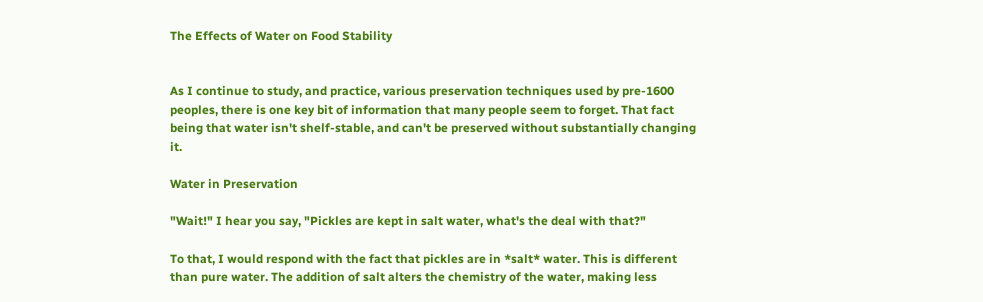The Effects of Water on Food Stability


As I continue to study, and practice, various preservation techniques used by pre-1600 peoples, there is one key bit of information that many people seem to forget. That fact being that water isn't shelf-stable, and can't be preserved without substantially changing it.

Water in Preservation

"Wait!" I hear you say, "Pickles are kept in salt water, what's the deal with that?"

To that, I would respond with the fact that pickles are in *salt* water. This is different than pure water. The addition of salt alters the chemistry of the water, making less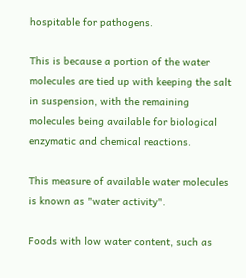hospitable for pathogens.

This is because a portion of the water molecules are tied up with keeping the salt in suspension, with the remaining molecules being available for biological enzymatic and chemical reactions.

This measure of available water molecules is known as "water activity".

Foods with low water content, such as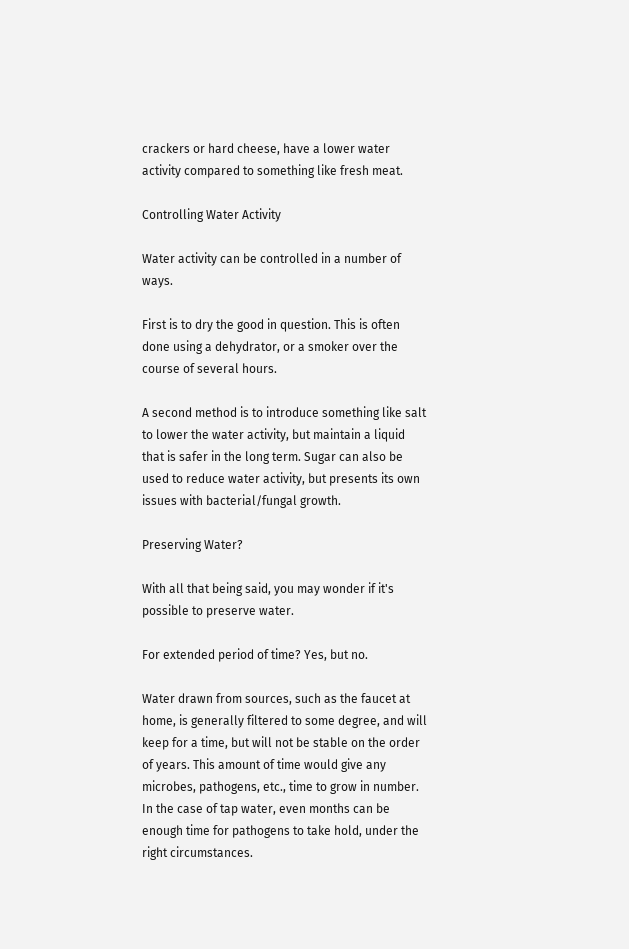crackers or hard cheese, have a lower water activity compared to something like fresh meat.

Controlling Water Activity

Water activity can be controlled in a number of ways.

First is to dry the good in question. This is often done using a dehydrator, or a smoker over the course of several hours.

A second method is to introduce something like salt to lower the water activity, but maintain a liquid that is safer in the long term. Sugar can also be used to reduce water activity, but presents its own issues with bacterial/fungal growth.

Preserving Water?

With all that being said, you may wonder if it's possible to preserve water.

For extended period of time? Yes, but no.

Water drawn from sources, such as the faucet at home, is generally filtered to some degree, and will keep for a time, but will not be stable on the order of years. This amount of time would give any microbes, pathogens, etc., time to grow in number. In the case of tap water, even months can be enough time for pathogens to take hold, under the right circumstances.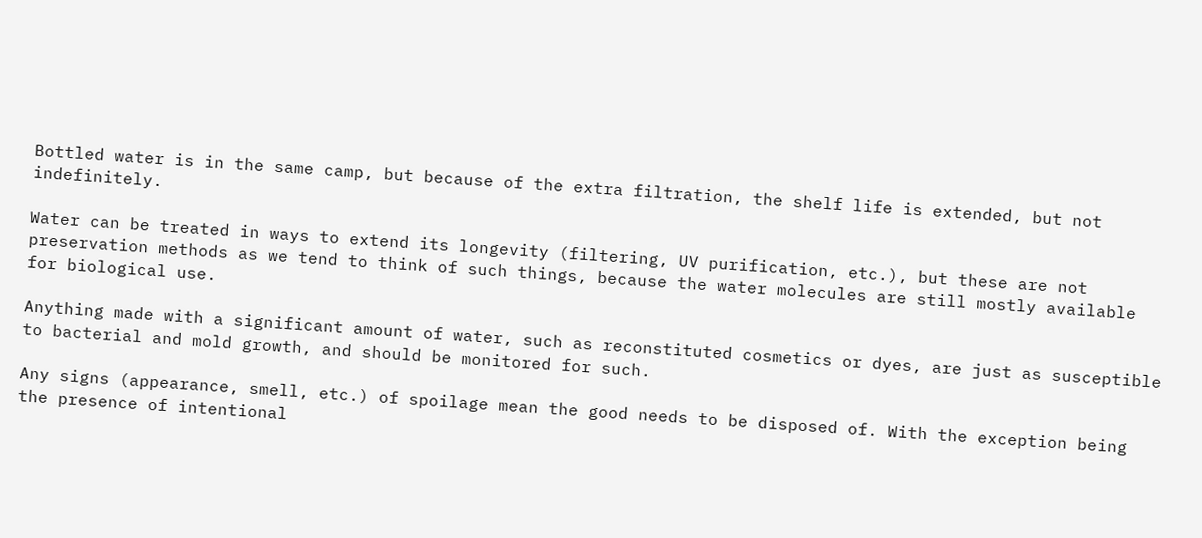Bottled water is in the same camp, but because of the extra filtration, the shelf life is extended, but not indefinitely.

Water can be treated in ways to extend its longevity (filtering, UV purification, etc.), but these are not preservation methods as we tend to think of such things, because the water molecules are still mostly available for biological use.

Anything made with a significant amount of water, such as reconstituted cosmetics or dyes, are just as susceptible to bacterial and mold growth, and should be monitored for such.

Any signs (appearance, smell, etc.) of spoilage mean the good needs to be disposed of. With the exception being the presence of intentional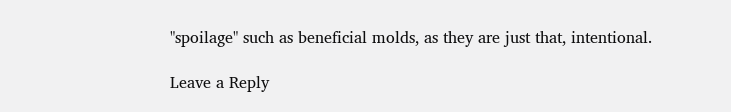"spoilage" such as beneficial molds, as they are just that, intentional.

Leave a Reply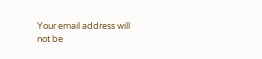Your email address will not be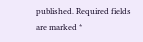published. Required fields are marked *